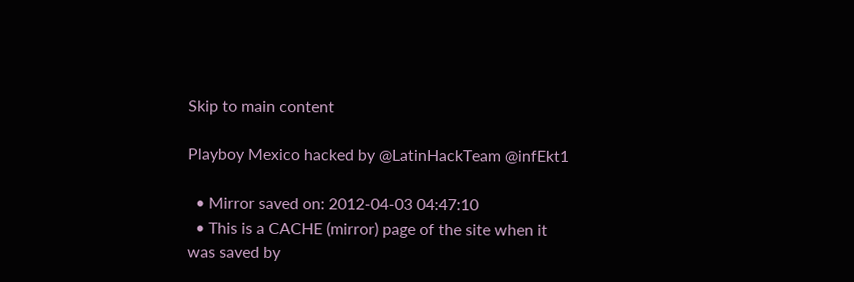Skip to main content

Playboy Mexico hacked by @LatinHackTeam @infEkt1

  • Mirror saved on: 2012-04-03 04:47:10
  • This is a CACHE (mirror) page of the site when it was saved by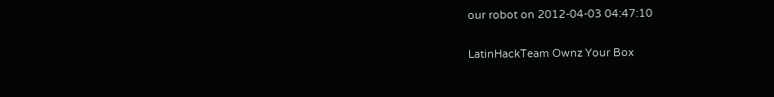our robot on 2012-04-03 04:47:10

LatinHackTeam Ownz Your Box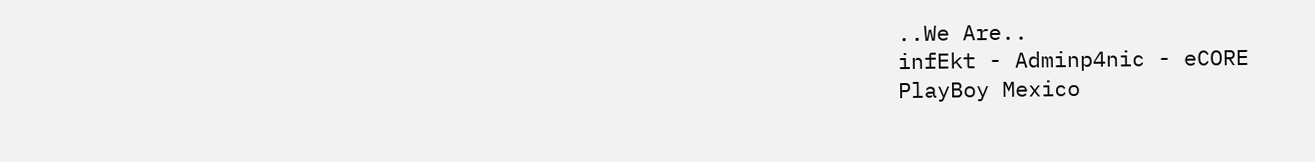..We Are..
infEkt - Adminp4nic - eCORE
PlayBoy Mexico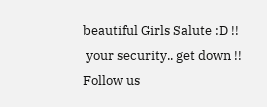beautiful Girls Salute :D !!
 your security.. get down !!
Follow us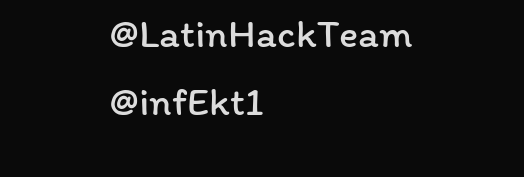@LatinHackTeam @infEkt1